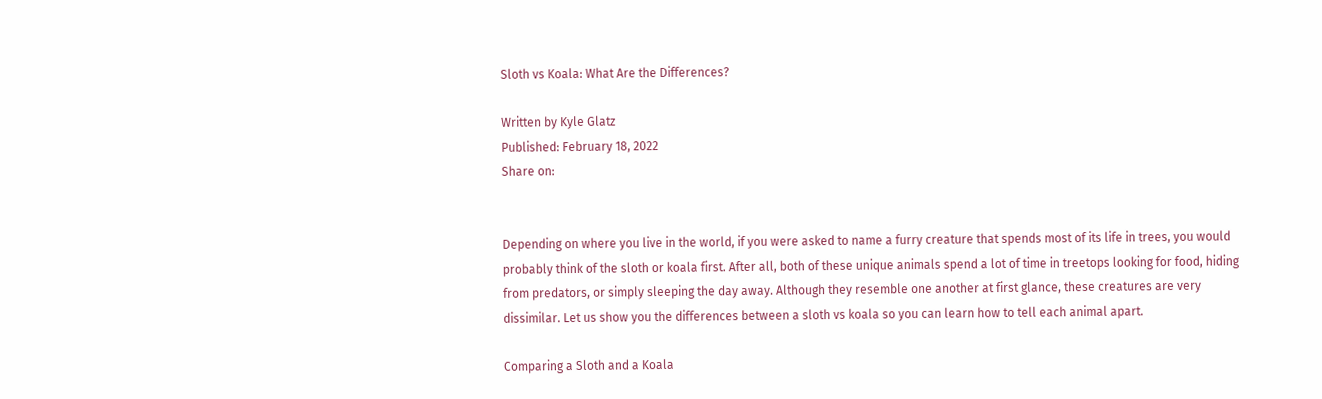Sloth vs Koala: What Are the Differences?

Written by Kyle Glatz
Published: February 18, 2022
Share on:


Depending on where you live in the world, if you were asked to name a furry creature that spends most of its life in trees, you would probably think of the sloth or koala first. After all, both of these unique animals spend a lot of time in treetops looking for food, hiding from predators, or simply sleeping the day away. Although they resemble one another at first glance, these creatures are very dissimilar. Let us show you the differences between a sloth vs koala so you can learn how to tell each animal apart.

Comparing a Sloth and a Koala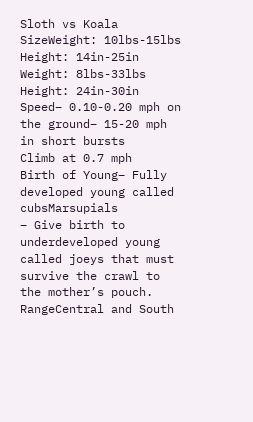Sloth vs Koala
SizeWeight: 10lbs-15lbs
Height: 14in-25in
Weight: 8lbs-33lbs
Height: 24in-30in
Speed– 0.10-0.20 mph on the ground– 15-20 mph in short bursts
Climb at 0.7 mph
Birth of Young– Fully developed young called cubsMarsupials
– Give birth to underdeveloped young called joeys that must survive the crawl to the mother’s pouch.
RangeCentral and South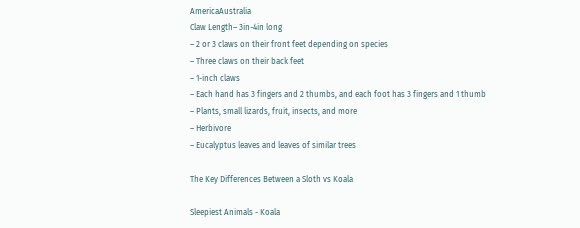AmericaAustralia
Claw Length– 3in-4in long
– 2 or 3 claws on their front feet depending on species
– Three claws on their back feet
– 1-inch claws
– Each hand has 3 fingers and 2 thumbs, and each foot has 3 fingers and 1 thumb
– Plants, small lizards, fruit, insects, and more
– Herbivore
– Eucalyptus leaves and leaves of similar trees

The Key Differences Between a Sloth vs Koala

Sleepiest Animals - Koala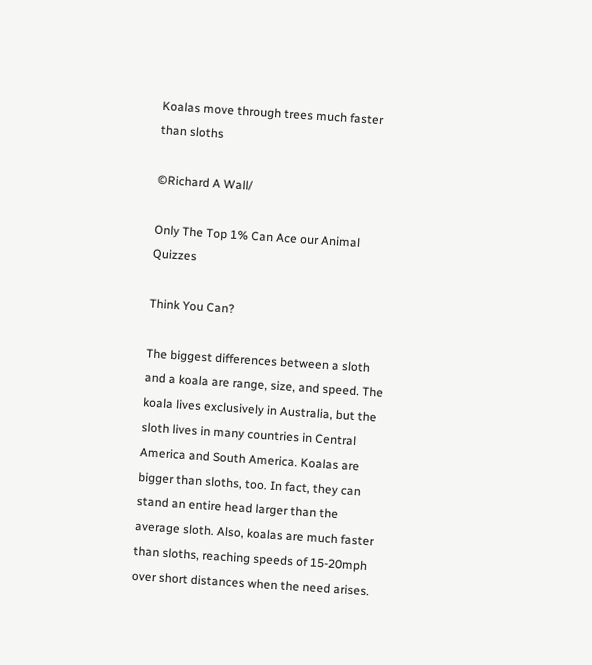Koalas move through trees much faster than sloths

©Richard A Wall/

Only The Top 1% Can Ace our Animal Quizzes

Think You Can?

The biggest differences between a sloth and a koala are range, size, and speed. The koala lives exclusively in Australia, but the sloth lives in many countries in Central America and South America. Koalas are bigger than sloths, too. In fact, they can stand an entire head larger than the average sloth. Also, koalas are much faster than sloths, reaching speeds of 15-20mph over short distances when the need arises.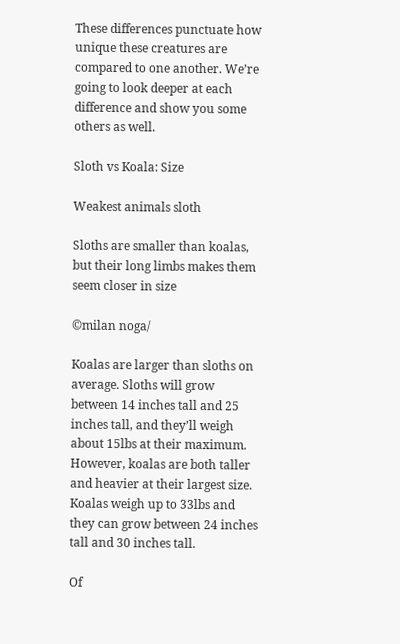These differences punctuate how unique these creatures are compared to one another. We’re going to look deeper at each difference and show you some others as well.

Sloth vs Koala: Size

Weakest animals sloth

Sloths are smaller than koalas, but their long limbs makes them seem closer in size

©milan noga/

Koalas are larger than sloths on average. Sloths will grow between 14 inches tall and 25 inches tall, and they’ll weigh about 15lbs at their maximum. However, koalas are both taller and heavier at their largest size. Koalas weigh up to 33lbs and they can grow between 24 inches tall and 30 inches tall.

Of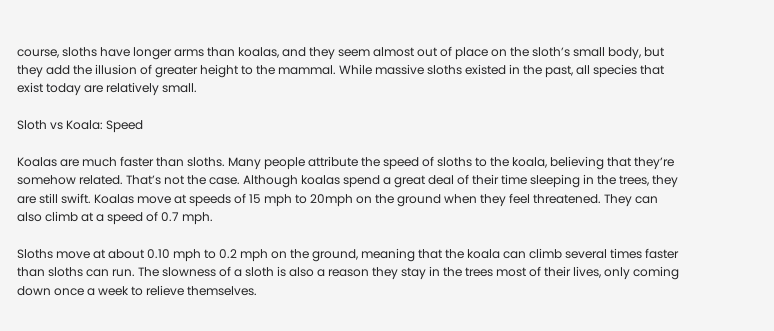course, sloths have longer arms than koalas, and they seem almost out of place on the sloth’s small body, but they add the illusion of greater height to the mammal. While massive sloths existed in the past, all species that exist today are relatively small.

Sloth vs Koala: Speed

Koalas are much faster than sloths. Many people attribute the speed of sloths to the koala, believing that they’re somehow related. That’s not the case. Although koalas spend a great deal of their time sleeping in the trees, they are still swift. Koalas move at speeds of 15 mph to 20mph on the ground when they feel threatened. They can also climb at a speed of 0.7 mph.

Sloths move at about 0.10 mph to 0.2 mph on the ground, meaning that the koala can climb several times faster than sloths can run. The slowness of a sloth is also a reason they stay in the trees most of their lives, only coming down once a week to relieve themselves.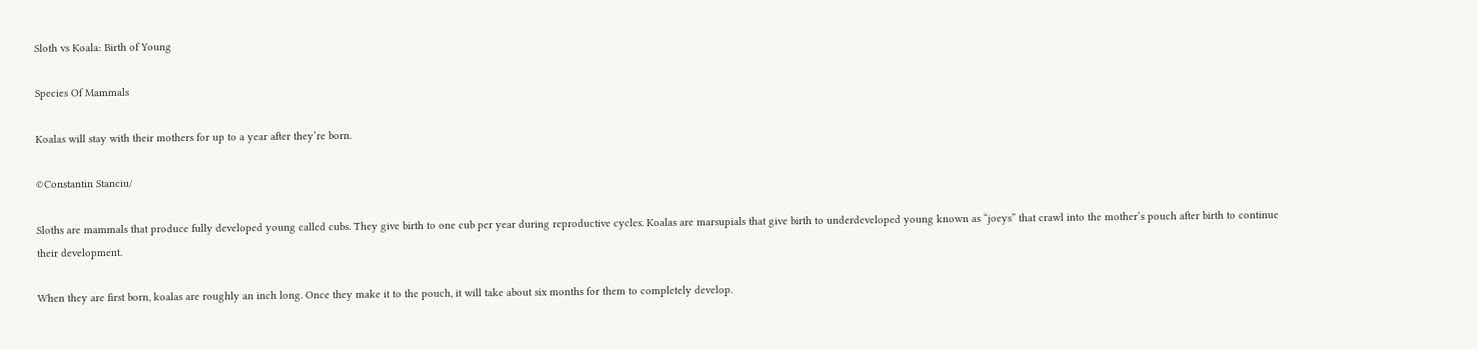Sloth vs Koala: Birth of Young

Species Of Mammals

Koalas will stay with their mothers for up to a year after they’re born.

©Constantin Stanciu/

Sloths are mammals that produce fully developed young called cubs. They give birth to one cub per year during reproductive cycles. Koalas are marsupials that give birth to underdeveloped young known as “joeys” that crawl into the mother’s pouch after birth to continue their development.

When they are first born, koalas are roughly an inch long. Once they make it to the pouch, it will take about six months for them to completely develop.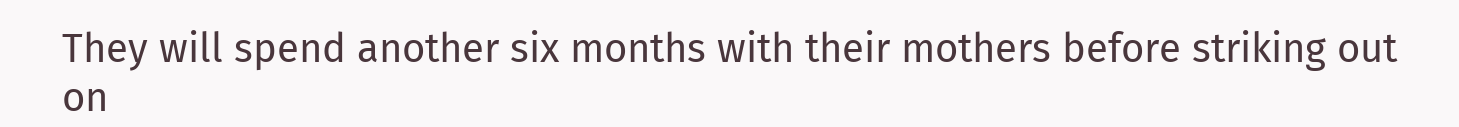They will spend another six months with their mothers before striking out on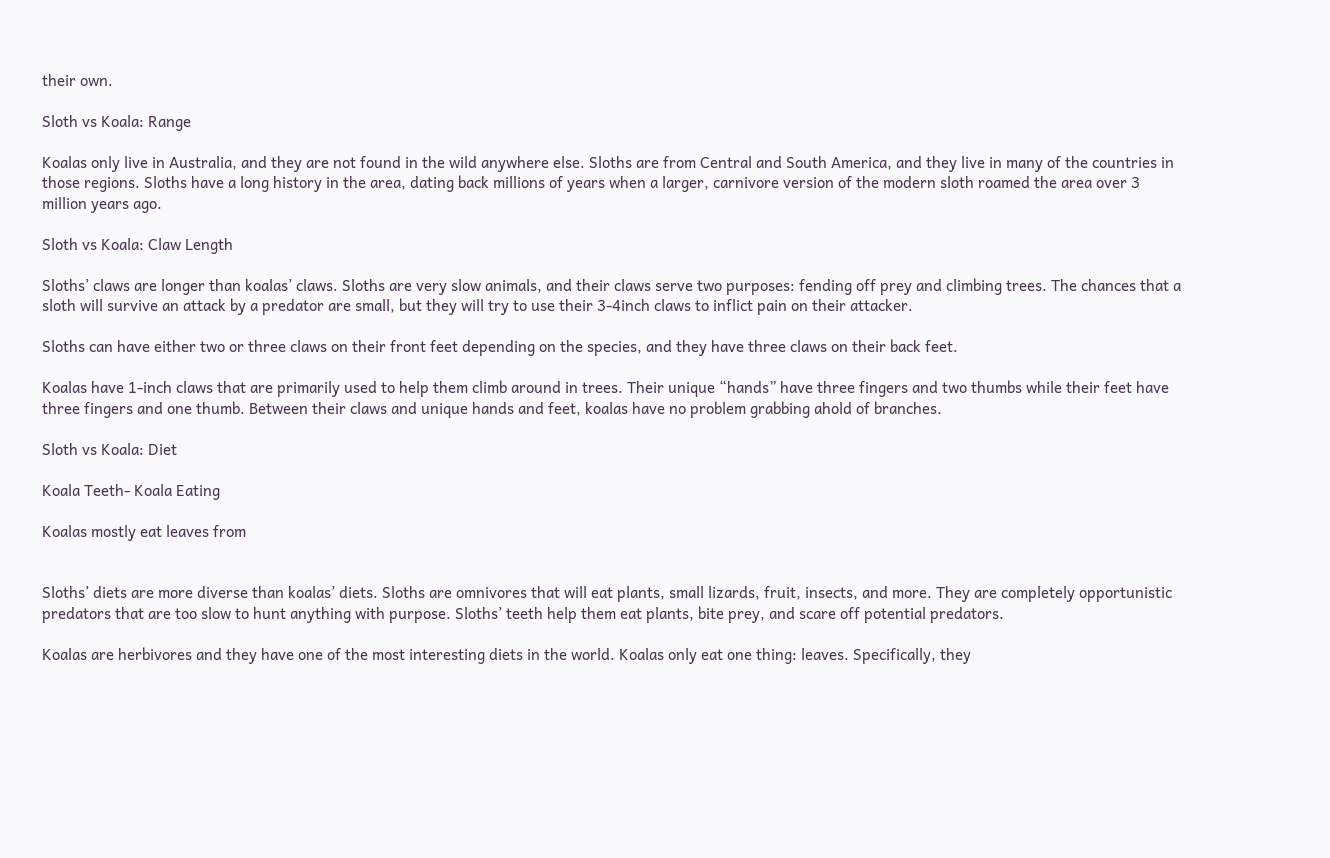their own.

Sloth vs Koala: Range

Koalas only live in Australia, and they are not found in the wild anywhere else. Sloths are from Central and South America, and they live in many of the countries in those regions. Sloths have a long history in the area, dating back millions of years when a larger, carnivore version of the modern sloth roamed the area over 3 million years ago.

Sloth vs Koala: Claw Length

Sloths’ claws are longer than koalas’ claws. Sloths are very slow animals, and their claws serve two purposes: fending off prey and climbing trees. The chances that a sloth will survive an attack by a predator are small, but they will try to use their 3-4inch claws to inflict pain on their attacker.

Sloths can have either two or three claws on their front feet depending on the species, and they have three claws on their back feet.

Koalas have 1-inch claws that are primarily used to help them climb around in trees. Their unique “hands” have three fingers and two thumbs while their feet have three fingers and one thumb. Between their claws and unique hands and feet, koalas have no problem grabbing ahold of branches.

Sloth vs Koala: Diet

Koala Teeth- Koala Eating

Koalas mostly eat leaves from


Sloths’ diets are more diverse than koalas’ diets. Sloths are omnivores that will eat plants, small lizards, fruit, insects, and more. They are completely opportunistic predators that are too slow to hunt anything with purpose. Sloths’ teeth help them eat plants, bite prey, and scare off potential predators.

Koalas are herbivores and they have one of the most interesting diets in the world. Koalas only eat one thing: leaves. Specifically, they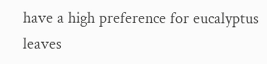have a high preference for eucalyptus leaves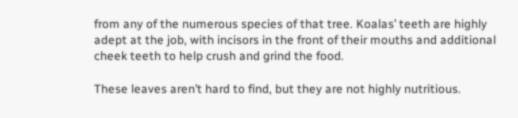from any of the numerous species of that tree. Koalas’ teeth are highly adept at the job, with incisors in the front of their mouths and additional cheek teeth to help crush and grind the food.

These leaves aren’t hard to find, but they are not highly nutritious.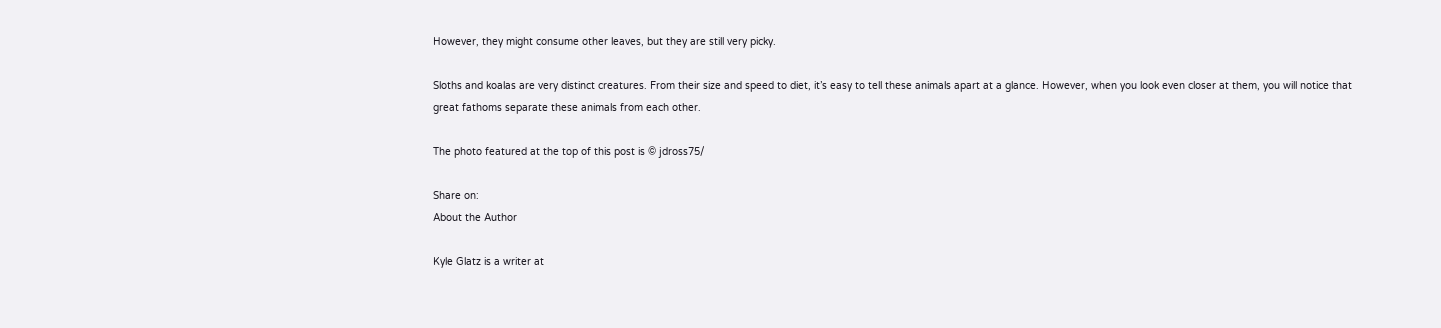However, they might consume other leaves, but they are still very picky.

Sloths and koalas are very distinct creatures. From their size and speed to diet, it’s easy to tell these animals apart at a glance. However, when you look even closer at them, you will notice that great fathoms separate these animals from each other.

The photo featured at the top of this post is © jdross75/

Share on:
About the Author

Kyle Glatz is a writer at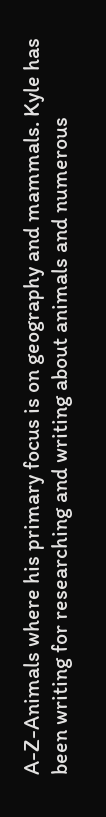A-Z-Animals where his primary focus is on geography and mammals. Kyle has been writing for researching and writing about animals and numerous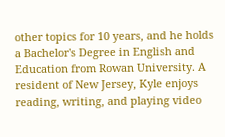other topics for 10 years, and he holds a Bachelor's Degree in English and Education from Rowan University. A resident of New Jersey, Kyle enjoys reading, writing, and playing video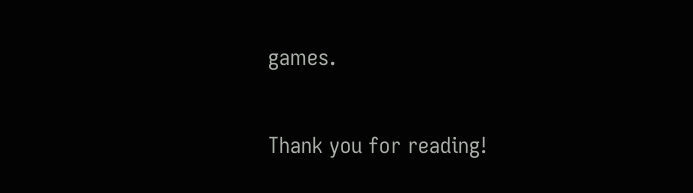games.

Thank you for reading!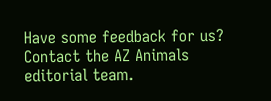Have some feedback for us? Contact the AZ Animals editorial team.